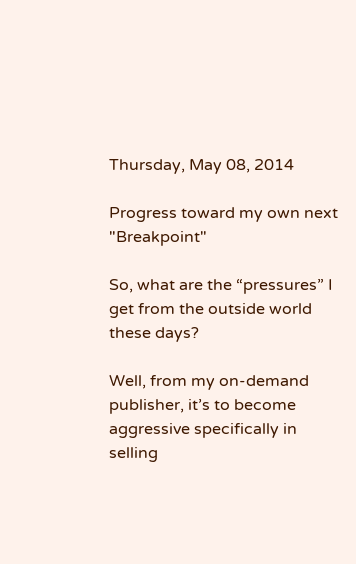Thursday, May 08, 2014

Progress toward my own next "Breakpoint"

So, what are the “pressures” I get from the outside world these days?

Well, from my on-demand publisher, it’s to become aggressive specifically in selling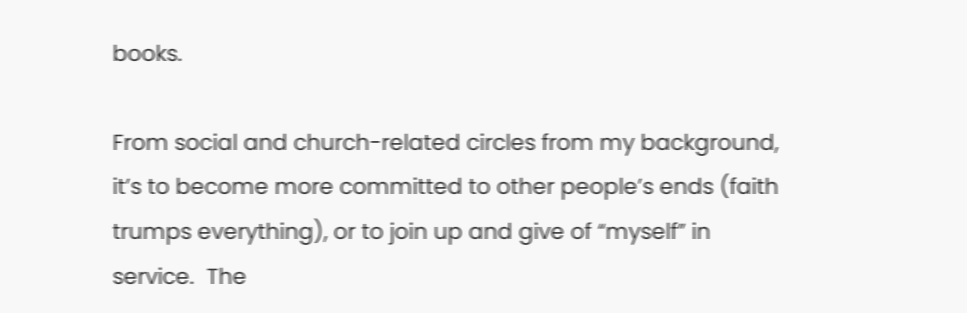books.

From social and church-related circles from my background, it’s to become more committed to other people’s ends (faith trumps everything), or to join up and give of “myself” in service.  The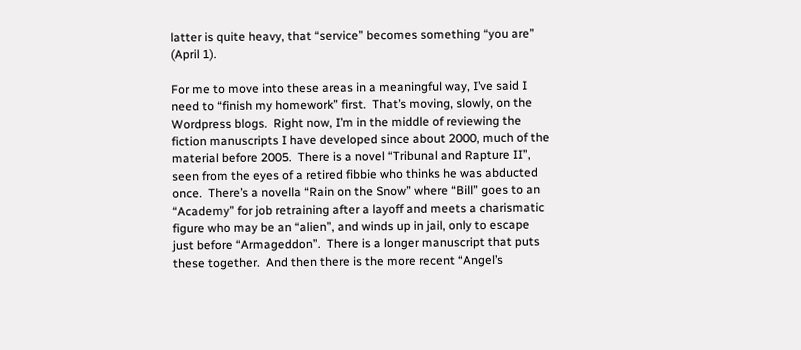latter is quite heavy, that “service” becomes something “you are” (April 1).

For me to move into these areas in a meaningful way, I’ve said I need to “finish my homework” first.  That’s moving, slowly, on the Wordpress blogs.  Right now, I’m in the middle of reviewing the fiction manuscripts I have developed since about 2000, much of the material before 2005.  There is a novel “Tribunal and Rapture II”, seen from the eyes of a retired fibbie who thinks he was abducted once.  There’s a novella “Rain on the Snow” where “Bill” goes to an “Academy” for job retraining after a layoff and meets a charismatic figure who may be an “alien”, and winds up in jail, only to escape just before “Armageddon”.  There is a longer manuscript that puts these together.  And then there is the more recent “Angel’s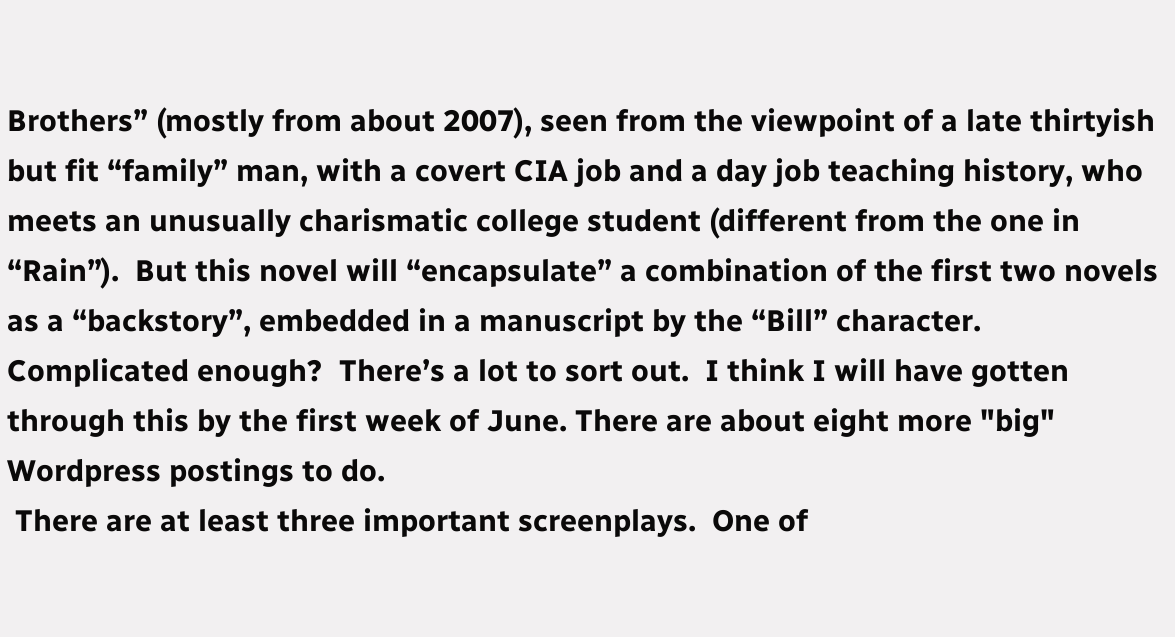Brothers” (mostly from about 2007), seen from the viewpoint of a late thirtyish but fit “family” man, with a covert CIA job and a day job teaching history, who meets an unusually charismatic college student (different from the one in “Rain”).  But this novel will “encapsulate” a combination of the first two novels as a “backstory”, embedded in a manuscript by the “Bill” character.  Complicated enough?  There’s a lot to sort out.  I think I will have gotten through this by the first week of June. There are about eight more "big" Wordpress postings to do.
 There are at least three important screenplays.  One of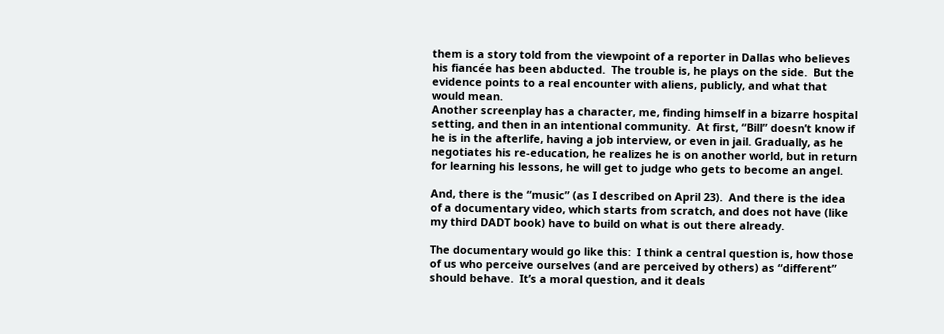them is a story told from the viewpoint of a reporter in Dallas who believes his fiancée has been abducted.  The trouble is, he plays on the side.  But the evidence points to a real encounter with aliens, publicly, and what that would mean.
Another screenplay has a character, me, finding himself in a bizarre hospital setting, and then in an intentional community.  At first, “Bill” doesn’t know if he is in the afterlife, having a job interview, or even in jail. Gradually, as he negotiates his re-education, he realizes he is on another world, but in return for learning his lessons, he will get to judge who gets to become an angel.

And, there is the “music” (as I described on April 23).  And there is the idea of a documentary video, which starts from scratch, and does not have (like my third DADT book) have to build on what is out there already.

The documentary would go like this:  I think a central question is, how those of us who perceive ourselves (and are perceived by others) as “different” should behave.  It’s a moral question, and it deals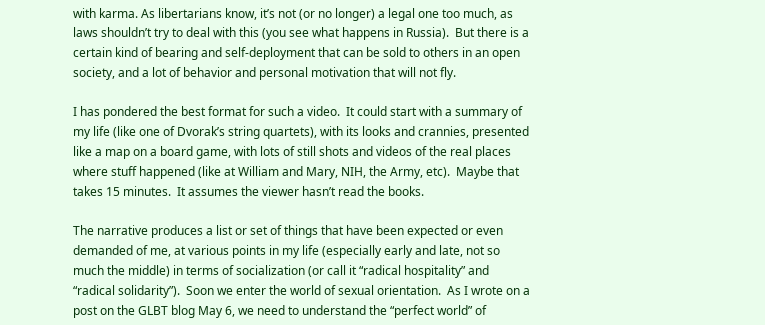with karma. As libertarians know, it’s not (or no longer) a legal one too much, as laws shouldn’t try to deal with this (you see what happens in Russia).  But there is a certain kind of bearing and self-deployment that can be sold to others in an open society, and a lot of behavior and personal motivation that will not fly.

I has pondered the best format for such a video.  It could start with a summary of my life (like one of Dvorak’s string quartets), with its looks and crannies, presented like a map on a board game, with lots of still shots and videos of the real places where stuff happened (like at William and Mary, NIH, the Army, etc).  Maybe that takes 15 minutes.  It assumes the viewer hasn’t read the books.

The narrative produces a list or set of things that have been expected or even demanded of me, at various points in my life (especially early and late, not so much the middle) in terms of socialization (or call it “radical hospitality” and “radical solidarity”).  Soon we enter the world of sexual orientation.  As I wrote on a post on the GLBT blog May 6, we need to understand the “perfect world” of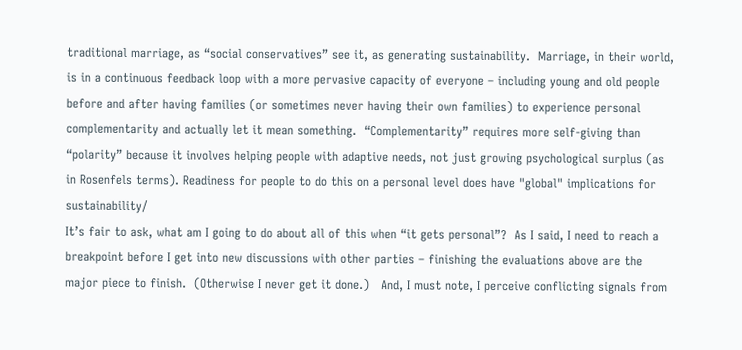traditional marriage, as “social conservatives” see it, as generating sustainability.  Marriage, in their world, is in a continuous feedback loop with a more pervasive capacity of everyone – including young and old people before and after having families (or sometimes never having their own families) to experience personal complementarity and actually let it mean something.  “Complementarity” requires more self-giving than “polarity” because it involves helping people with adaptive needs, not just growing psychological surplus (as in Rosenfels terms). Readiness for people to do this on a personal level does have "global" implications for sustainability/
It’s fair to ask, what am I going to do about all of this when “it gets personal”?  As I said, I need to reach a breakpoint before I get into new discussions with other parties – finishing the evaluations above are the major piece to finish.  (Otherwise I never get it done.)   And, I must note, I perceive conflicting signals from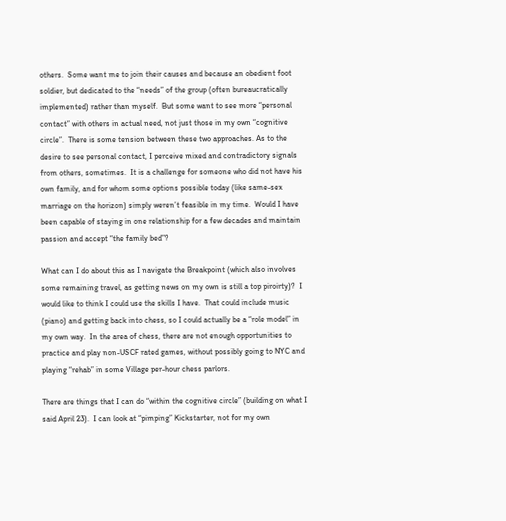others.  Some want me to join their causes and because an obedient foot soldier, but dedicated to the “needs” of the group (often bureaucratically implemented) rather than myself.  But some want to see more “personal contact” with others in actual need, not just those in my own “cognitive circle”.  There is some tension between these two approaches. As to the desire to see personal contact, I perceive mixed and contradictory signals from others, sometimes.  It is a challenge for someone who did not have his own family, and for whom some options possible today (like same-sex marriage on the horizon) simply weren’t feasible in my time.  Would I have been capable of staying in one relationship for a few decades and maintain passion and accept “the family bed”?

What can I do about this as I navigate the Breakpoint (which also involves some remaining travel, as getting news on my own is still a top piroirty)?  I would like to think I could use the skills I have.  That could include music (piano) and getting back into chess, so I could actually be a “role model” in my own way.  In the area of chess, there are not enough opportunities to practice and play non-USCF rated games, without possibly going to NYC and playing “rehab” in some Village per-hour chess parlors.

There are things that I can do “within the cognitive circle” (building on what I said April 23).  I can look at “pimping” Kickstarter, not for my own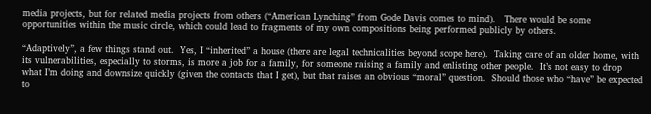media projects, but for related media projects from others (“American Lynching” from Gode Davis comes to mind).   There would be some opportunities within the music circle, which could lead to fragments of my own compositions being performed publicly by others.

“Adaptively”, a few things stand out.  Yes, I “inherited” a house (there are legal technicalities beyond scope here).  Taking care of an older home, with its vulnerabilities, especially to storms, is more a job for a family, for someone raising a family and enlisting other people.  It’s not easy to drop what I’m doing and downsize quickly (given the contacts that I get), but that raises an obvious “moral” question.  Should those who “have” be expected to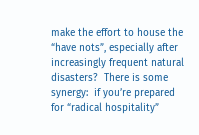make the effort to house the “have nots”, especially after increasingly frequent natural disasters?  There is some synergy:  if you’re prepared for “radical hospitality”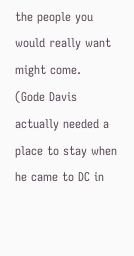the people you would really want might come.  (Gode Davis actually needed a place to stay when he came to DC in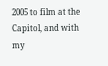2005 to film at the Capitol, and with my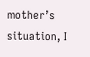mother’s situation, I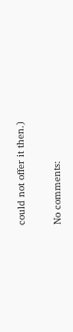could not offer it then.)


No comments: